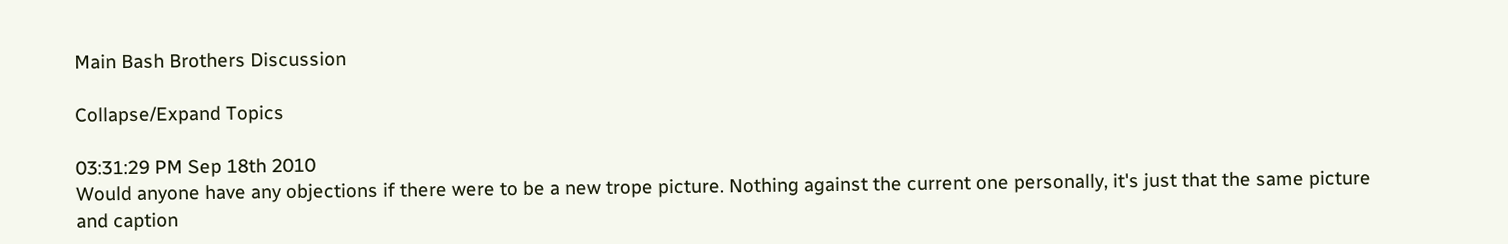Main Bash Brothers Discussion

Collapse/Expand Topics

03:31:29 PM Sep 18th 2010
Would anyone have any objections if there were to be a new trope picture. Nothing against the current one personally, it's just that the same picture and caption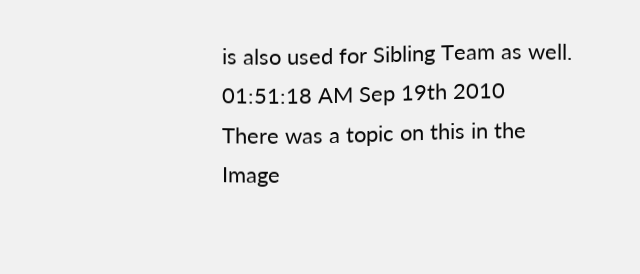is also used for Sibling Team as well.
01:51:18 AM Sep 19th 2010
There was a topic on this in the Image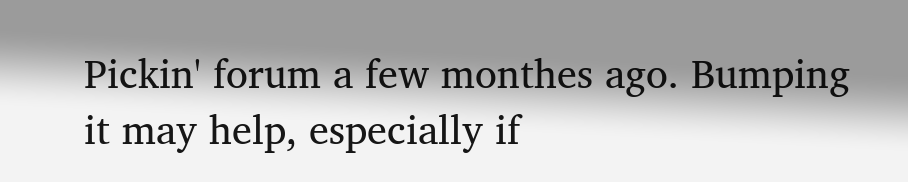Pickin' forum a few monthes ago. Bumping it may help, especially if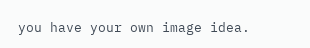you have your own image idea.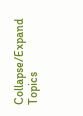Collapse/Expand Topics